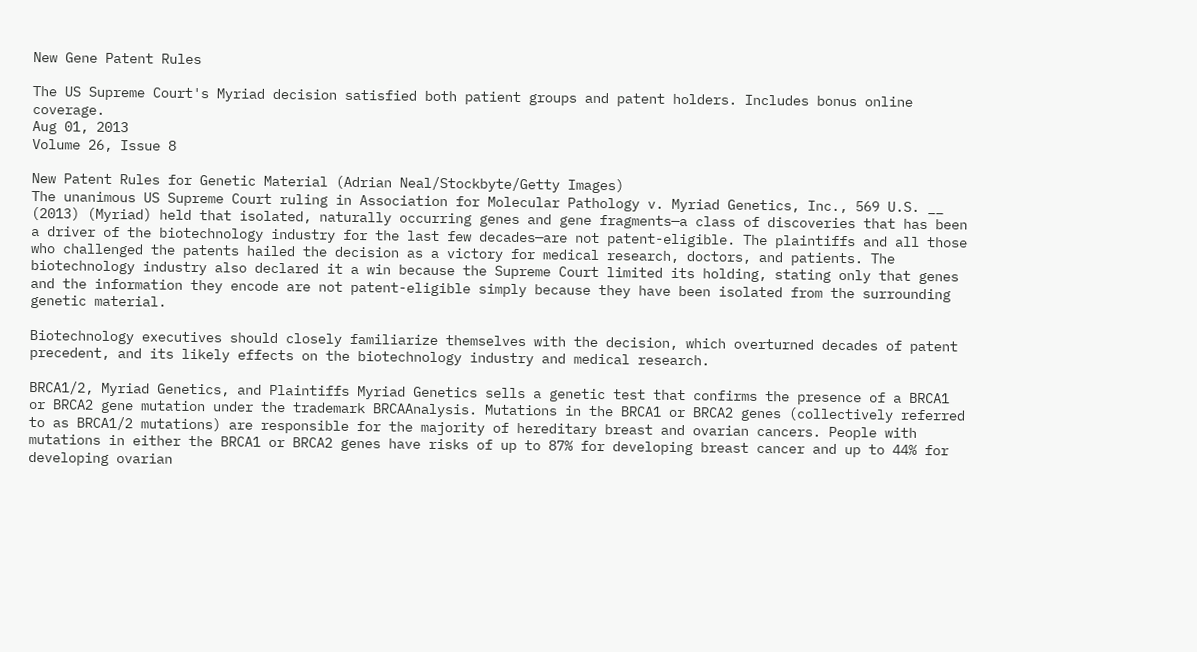New Gene Patent Rules

The US Supreme Court's Myriad decision satisfied both patient groups and patent holders. Includes bonus online coverage.
Aug 01, 2013
Volume 26, Issue 8

New Patent Rules for Genetic Material (Adrian Neal/Stockbyte/Getty Images)
The unanimous US Supreme Court ruling in Association for Molecular Pathology v. Myriad Genetics, Inc., 569 U.S. __ (2013) (Myriad) held that isolated, naturally occurring genes and gene fragments—a class of discoveries that has been a driver of the biotechnology industry for the last few decades—are not patent-eligible. The plaintiffs and all those who challenged the patents hailed the decision as a victory for medical research, doctors, and patients. The biotechnology industry also declared it a win because the Supreme Court limited its holding, stating only that genes and the information they encode are not patent-eligible simply because they have been isolated from the surrounding genetic material.

Biotechnology executives should closely familiarize themselves with the decision, which overturned decades of patent precedent, and its likely effects on the biotechnology industry and medical research.

BRCA1/2, Myriad Genetics, and Plaintiffs Myriad Genetics sells a genetic test that confirms the presence of a BRCA1 or BRCA2 gene mutation under the trademark BRCAAnalysis. Mutations in the BRCA1 or BRCA2 genes (collectively referred to as BRCA1/2 mutations) are responsible for the majority of hereditary breast and ovarian cancers. People with mutations in either the BRCA1 or BRCA2 genes have risks of up to 87% for developing breast cancer and up to 44% for developing ovarian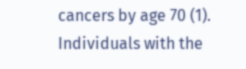cancers by age 70 (1). Individuals with the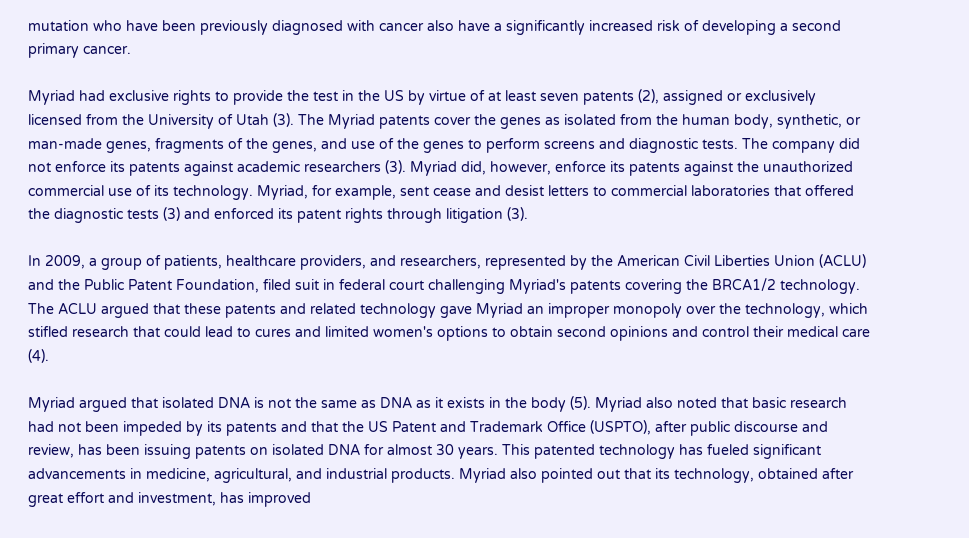mutation who have been previously diagnosed with cancer also have a significantly increased risk of developing a second primary cancer.

Myriad had exclusive rights to provide the test in the US by virtue of at least seven patents (2), assigned or exclusively licensed from the University of Utah (3). The Myriad patents cover the genes as isolated from the human body, synthetic, or man-made genes, fragments of the genes, and use of the genes to perform screens and diagnostic tests. The company did not enforce its patents against academic researchers (3). Myriad did, however, enforce its patents against the unauthorized commercial use of its technology. Myriad, for example, sent cease and desist letters to commercial laboratories that offered the diagnostic tests (3) and enforced its patent rights through litigation (3).

In 2009, a group of patients, healthcare providers, and researchers, represented by the American Civil Liberties Union (ACLU) and the Public Patent Foundation, filed suit in federal court challenging Myriad's patents covering the BRCA1/2 technology. The ACLU argued that these patents and related technology gave Myriad an improper monopoly over the technology, which stifled research that could lead to cures and limited women's options to obtain second opinions and control their medical care (4).

Myriad argued that isolated DNA is not the same as DNA as it exists in the body (5). Myriad also noted that basic research had not been impeded by its patents and that the US Patent and Trademark Office (USPTO), after public discourse and review, has been issuing patents on isolated DNA for almost 30 years. This patented technology has fueled significant advancements in medicine, agricultural, and industrial products. Myriad also pointed out that its technology, obtained after great effort and investment, has improved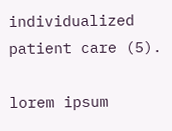individualized patient care (5).

lorem ipsum